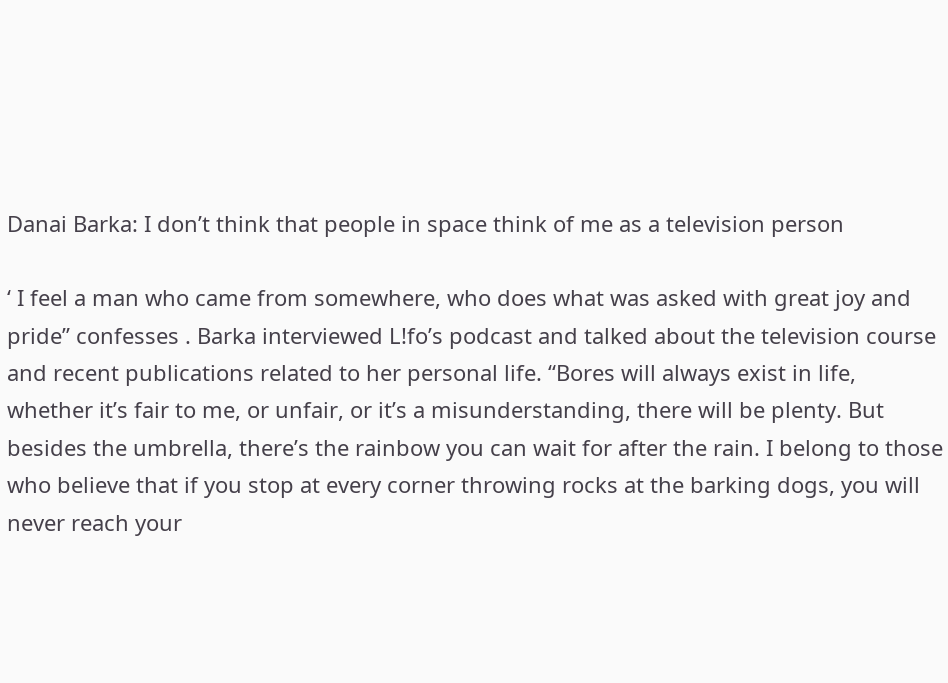Danai Barka: I don’t think that people in space think of me as a television person

‘ I feel a man who came from somewhere, who does what was asked with great joy and pride” confesses . Barka interviewed L!fo’s podcast and talked about the television course and recent publications related to her personal life. “Bores will always exist in life, whether it’s fair to me, or unfair, or it’s a misunderstanding, there will be plenty. But besides the umbrella, there’s the rainbow you can wait for after the rain. I belong to those who believe that if you stop at every corner throwing rocks at the barking dogs, you will never reach your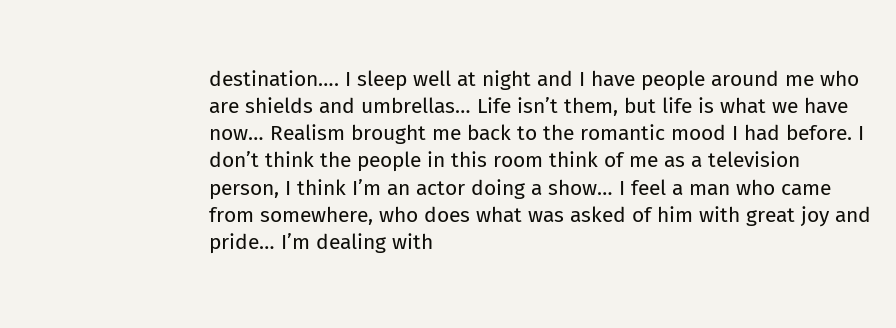destination…. I sleep well at night and I have people around me who are shields and umbrellas… Life isn’t them, but life is what we have now… Realism brought me back to the romantic mood I had before. I don’t think the people in this room think of me as a television person, I think I’m an actor doing a show… I feel a man who came from somewhere, who does what was asked of him with great joy and pride… I’m dealing with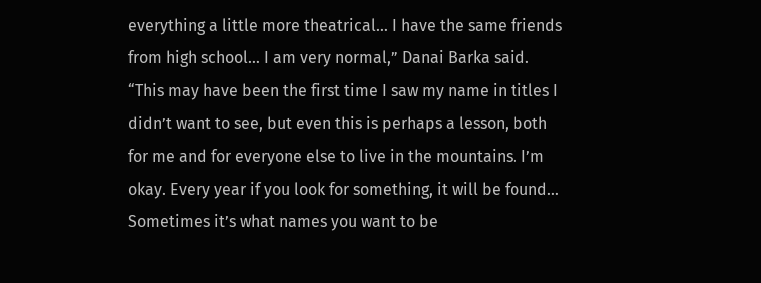everything a little more theatrical… I have the same friends from high school… I am very normal,” Danai Barka said. “This may have been the first time I saw my name in titles I didn’t want to see, but even this is perhaps a lesson, both for me and for everyone else to live in the mountains. I’m okay. Every year if you look for something, it will be found… Sometimes it’s what names you want to be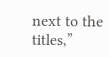next to the titles,”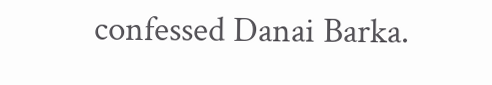confessed Danai Barka.